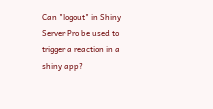Can "logout" in Shiny Server Pro be used to trigger a reaction in a shiny app?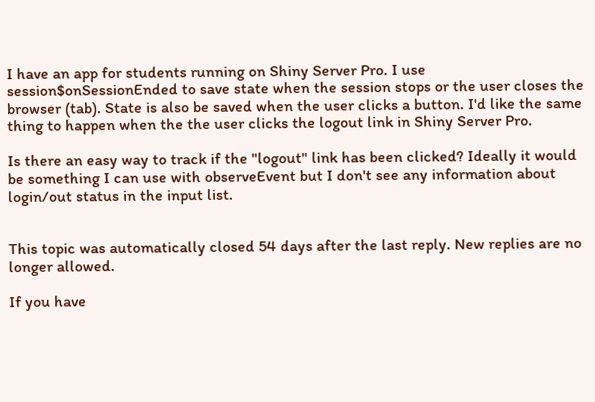I have an app for students running on Shiny Server Pro. I use session$onSessionEnded to save state when the session stops or the user closes the browser (tab). State is also be saved when the user clicks a button. I'd like the same thing to happen when the the user clicks the logout link in Shiny Server Pro.

Is there an easy way to track if the "logout" link has been clicked? Ideally it would be something I can use with observeEvent but I don't see any information about login/out status in the input list.


This topic was automatically closed 54 days after the last reply. New replies are no longer allowed.

If you have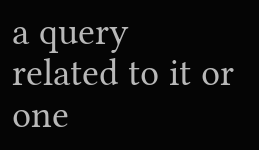a query related to it or one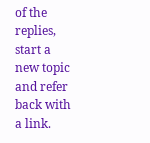of the replies, start a new topic and refer back with a link.